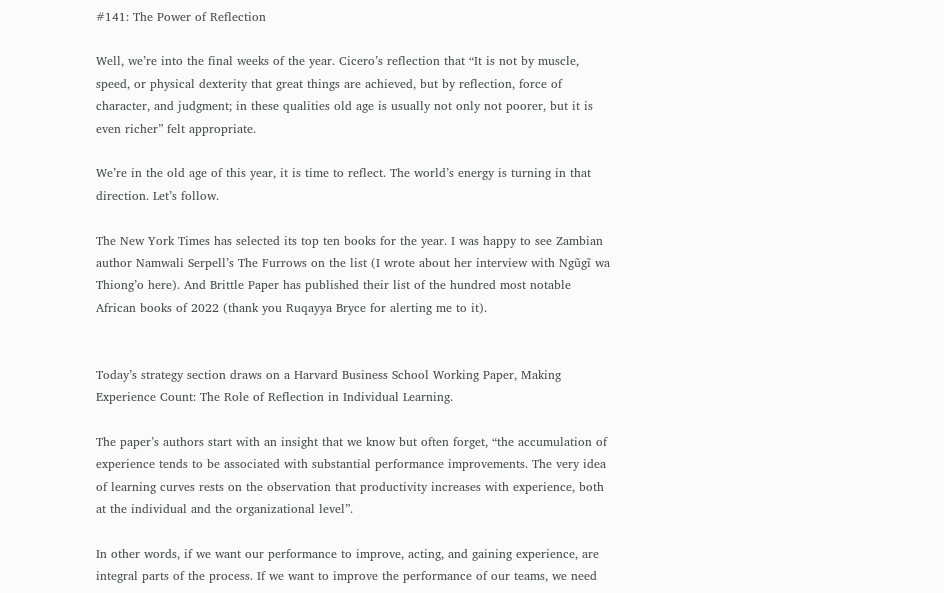#141: The Power of Reflection

Well, we’re into the final weeks of the year. Cicero’s reflection that “It is not by muscle, speed, or physical dexterity that great things are achieved, but by reflection, force of character, and judgment; in these qualities old age is usually not only not poorer, but it is even richer” felt appropriate.

We’re in the old age of this year, it is time to reflect. The world’s energy is turning in that direction. Let’s follow.

The New York Times has selected its top ten books for the year. I was happy to see Zambian author Namwali Serpell’s The Furrows on the list (I wrote about her interview with Ngũgĩ wa Thiong’o here). And Brittle Paper has published their list of the hundred most notable African books of 2022 (thank you Ruqayya Bryce for alerting me to it).


Today’s strategy section draws on a Harvard Business School Working Paper, Making Experience Count: The Role of Reflection in Individual Learning.

The paper’s authors start with an insight that we know but often forget, “the accumulation of experience tends to be associated with substantial performance improvements. The very idea of learning curves rests on the observation that productivity increases with experience, both at the individual and the organizational level”.

In other words, if we want our performance to improve, acting, and gaining experience, are integral parts of the process. If we want to improve the performance of our teams, we need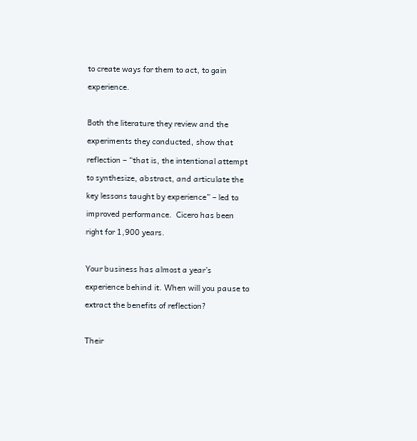to create ways for them to act, to gain experience.

Both the literature they review and the experiments they conducted, show that reflection – “that is, the intentional attempt to synthesize, abstract, and articulate the key lessons taught by experience” – led to improved performance.  Cicero has been right for 1,900 years.

Your business has almost a year’s experience behind it. When will you pause to extract the benefits of reflection?

Their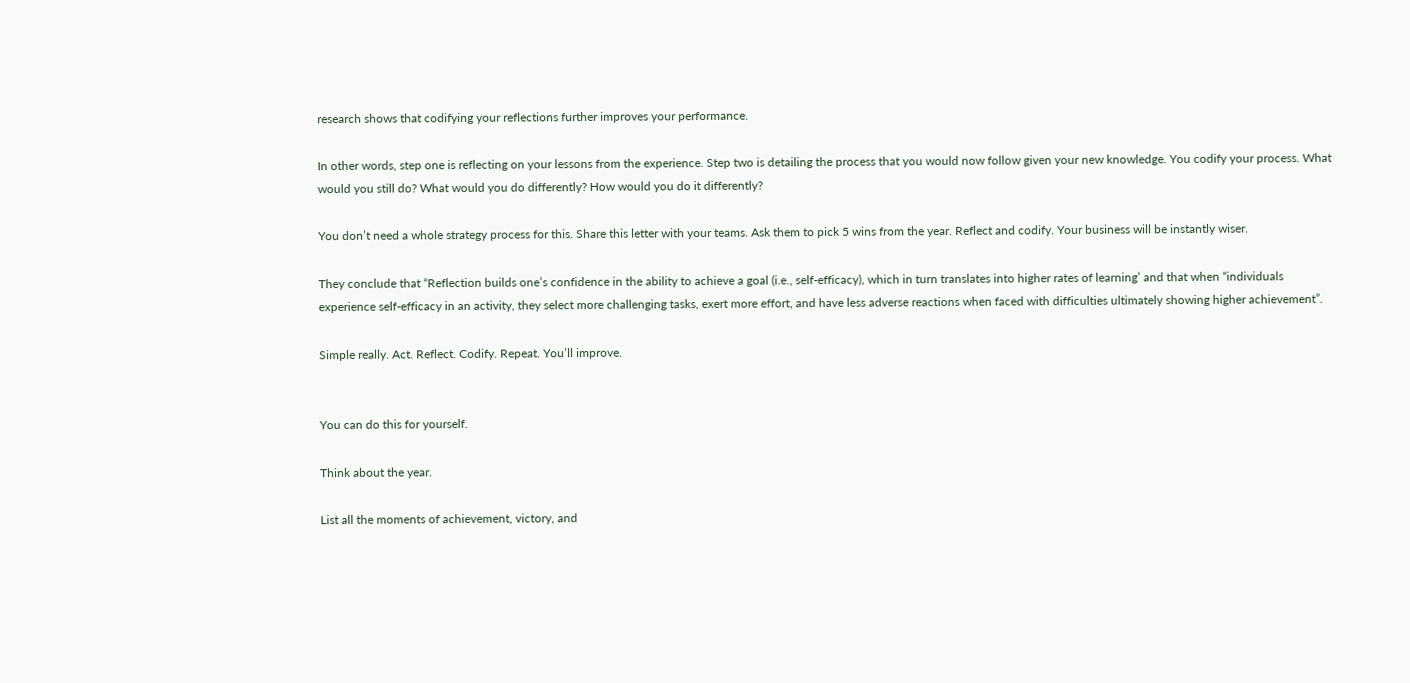research shows that codifying your reflections further improves your performance.

In other words, step one is reflecting on your lessons from the experience. Step two is detailing the process that you would now follow given your new knowledge. You codify your process. What would you still do? What would you do differently? How would you do it differently?

You don’t need a whole strategy process for this. Share this letter with your teams. Ask them to pick 5 wins from the year. Reflect and codify. Your business will be instantly wiser.

They conclude that “Reflection builds one’s confidence in the ability to achieve a goal (i.e., self-efficacy), which in turn translates into higher rates of learning’ and that when “individuals experience self-efficacy in an activity, they select more challenging tasks, exert more effort, and have less adverse reactions when faced with difficulties ultimately showing higher achievement”.

Simple really. Act. Reflect. Codify. Repeat. You’ll improve.


You can do this for yourself.

Think about the year.

List all the moments of achievement, victory, and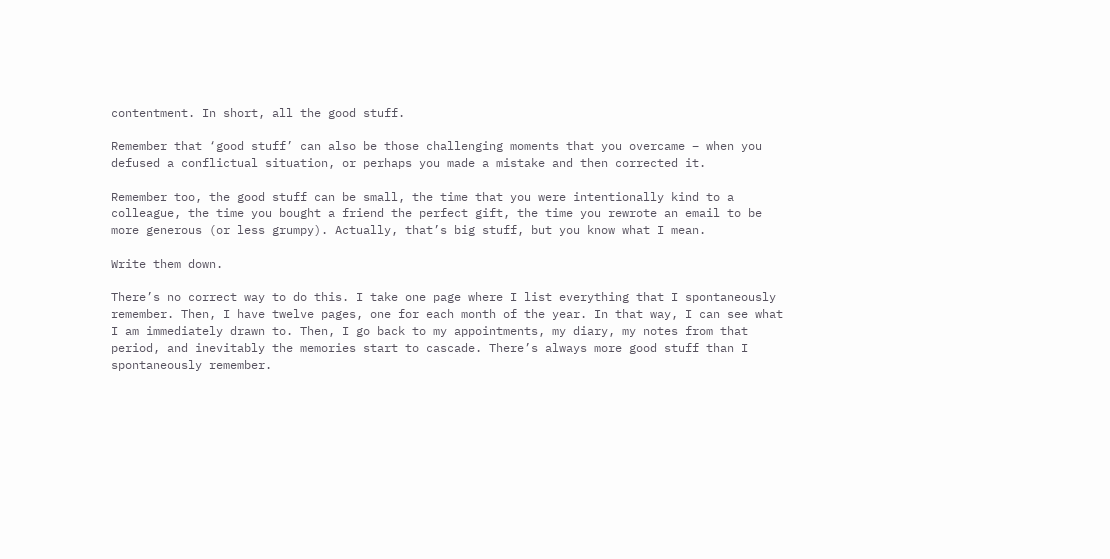contentment. In short, all the good stuff.

Remember that ‘good stuff’ can also be those challenging moments that you overcame – when you defused a conflictual situation, or perhaps you made a mistake and then corrected it.

Remember too, the good stuff can be small, the time that you were intentionally kind to a colleague, the time you bought a friend the perfect gift, the time you rewrote an email to be more generous (or less grumpy). Actually, that’s big stuff, but you know what I mean.

Write them down.

There’s no correct way to do this. I take one page where I list everything that I spontaneously remember. Then, I have twelve pages, one for each month of the year. In that way, I can see what I am immediately drawn to. Then, I go back to my appointments, my diary, my notes from that period, and inevitably the memories start to cascade. There’s always more good stuff than I spontaneously remember.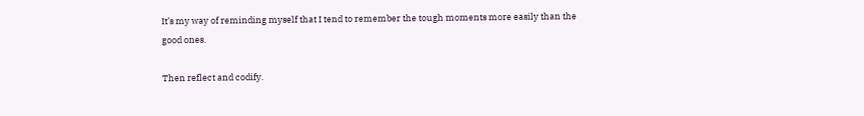It’s my way of reminding myself that I tend to remember the tough moments more easily than the good ones.

Then reflect and codify.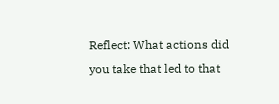Reflect: What actions did you take that led to that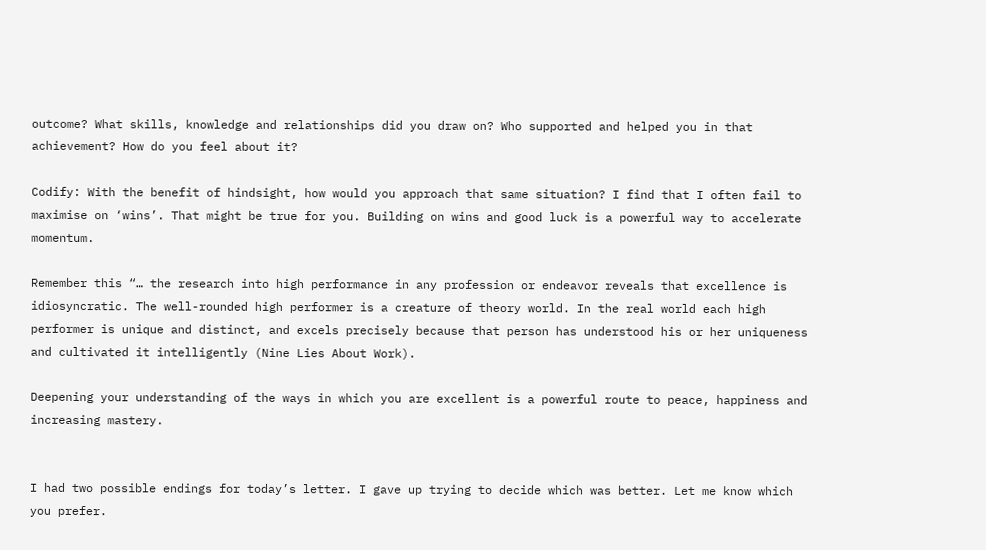outcome? What skills, knowledge and relationships did you draw on? Who supported and helped you in that achievement? How do you feel about it?

Codify: With the benefit of hindsight, how would you approach that same situation? I find that I often fail to maximise on ‘wins’. That might be true for you. Building on wins and good luck is a powerful way to accelerate momentum.

Remember this “… the research into high performance in any profession or endeavor reveals that excellence is idiosyncratic. The well-rounded high performer is a creature of theory world. In the real world each high performer is unique and distinct, and excels precisely because that person has understood his or her uniqueness and cultivated it intelligently (Nine Lies About Work).

Deepening your understanding of the ways in which you are excellent is a powerful route to peace, happiness and increasing mastery.


I had two possible endings for today’s letter. I gave up trying to decide which was better. Let me know which you prefer.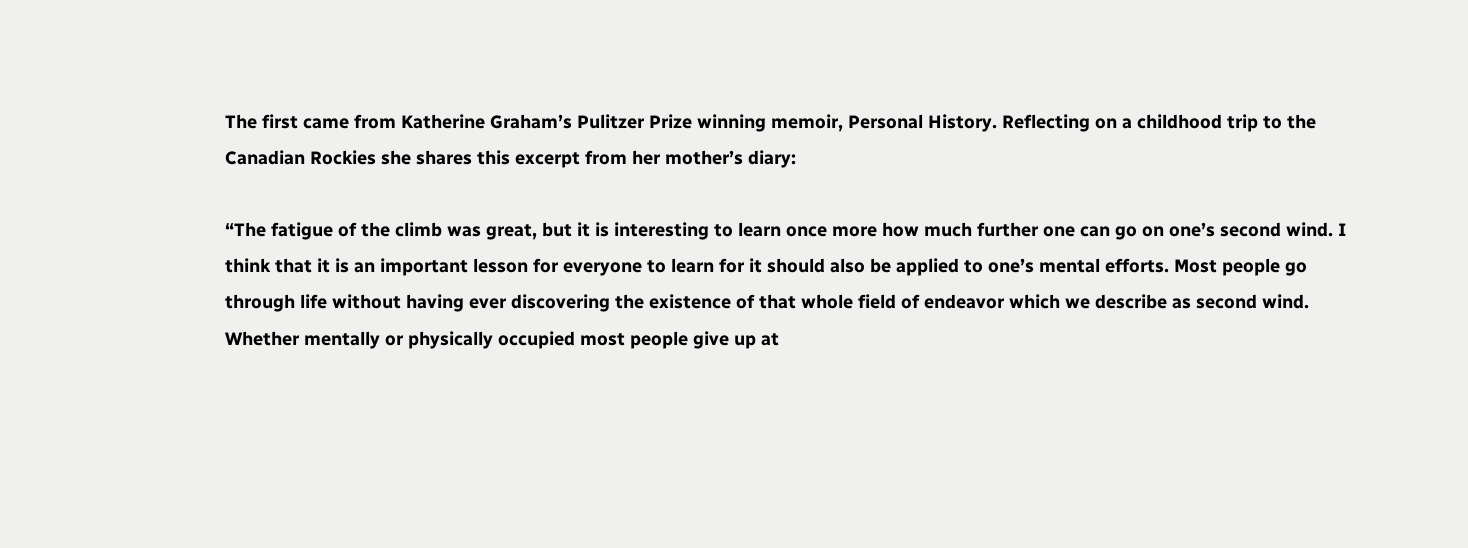The first came from Katherine Graham’s Pulitzer Prize winning memoir, Personal History. Reflecting on a childhood trip to the Canadian Rockies she shares this excerpt from her mother’s diary:

“The fatigue of the climb was great, but it is interesting to learn once more how much further one can go on one’s second wind. I think that it is an important lesson for everyone to learn for it should also be applied to one’s mental efforts. Most people go through life without having ever discovering the existence of that whole field of endeavor which we describe as second wind. Whether mentally or physically occupied most people give up at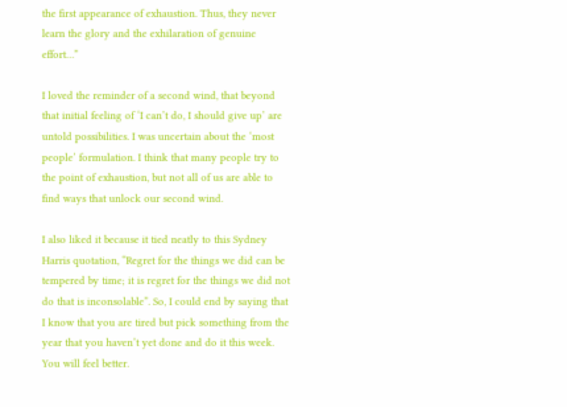the first appearance of exhaustion. Thus, they never learn the glory and the exhilaration of genuine effort…”

I loved the reminder of a second wind, that beyond that initial feeling of ‘I can’t do, I should give up’ are untold possibilities. I was uncertain about the ‘most people’ formulation. I think that many people try to the point of exhaustion, but not all of us are able to find ways that unlock our second wind.

I also liked it because it tied neatly to this Sydney Harris quotation, “Regret for the things we did can be tempered by time; it is regret for the things we did not do that is inconsolable”. So, I could end by saying that I know that you are tired but pick something from the year that you haven’t yet done and do it this week. You will feel better.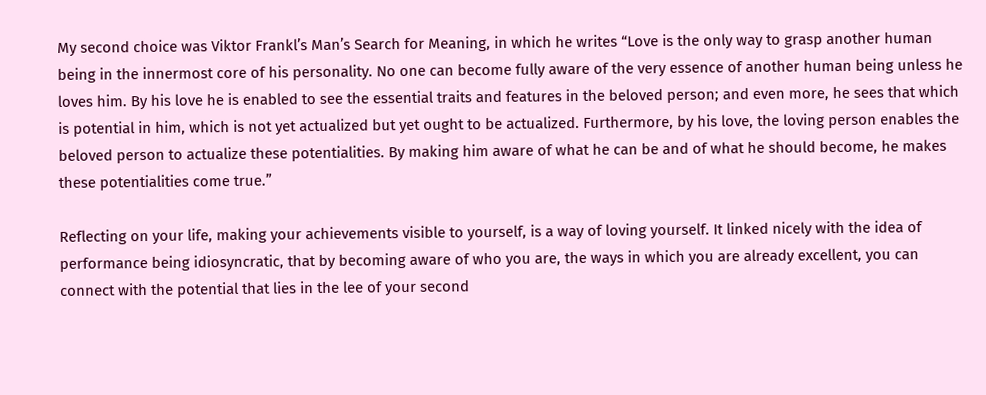My second choice was Viktor Frankl’s Man’s Search for Meaning, in which he writes “Love is the only way to grasp another human being in the innermost core of his personality. No one can become fully aware of the very essence of another human being unless he loves him. By his love he is enabled to see the essential traits and features in the beloved person; and even more, he sees that which is potential in him, which is not yet actualized but yet ought to be actualized. Furthermore, by his love, the loving person enables the beloved person to actualize these potentialities. By making him aware of what he can be and of what he should become, he makes these potentialities come true.”

Reflecting on your life, making your achievements visible to yourself, is a way of loving yourself. It linked nicely with the idea of performance being idiosyncratic, that by becoming aware of who you are, the ways in which you are already excellent, you can connect with the potential that lies in the lee of your second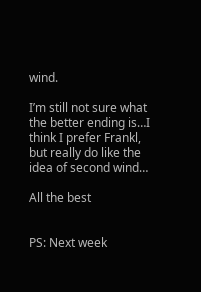wind.

I’m still not sure what the better ending is…I think I prefer Frankl, but really do like the idea of second wind…

All the best


PS: Next week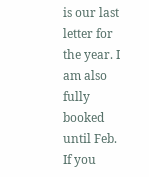is our last letter for the year. I am also fully booked until Feb. If you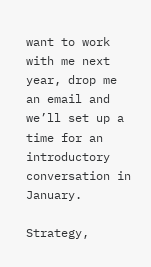want to work with me next year, drop me an email and we’ll set up a time for an introductory conversation in January.

Strategy,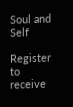Soul and Self

Register to receive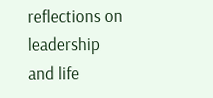reflections on leadership and life